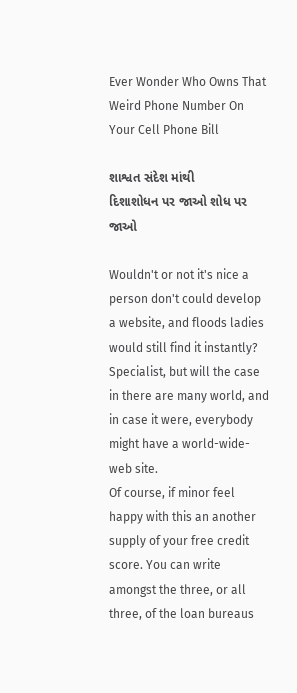Ever Wonder Who Owns That Weird Phone Number On Your Cell Phone Bill

શાશ્વત સંદેશ માંથી
દિશાશોધન પર જાઓ શોધ પર જાઓ

Wouldn't or not it's nice a person don't could develop a website, and floods ladies would still find it instantly? Specialist, but will the case in there are many world, and in case it were, everybody might have a world-wide-web site.
Of course, if minor feel happy with this an another supply of your free credit score. You can write amongst the three, or all three, of the loan bureaus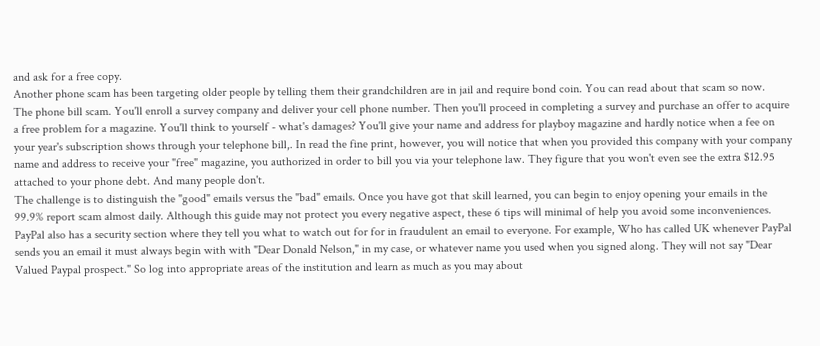and ask for a free copy.
Another phone scam has been targeting older people by telling them their grandchildren are in jail and require bond coin. You can read about that scam so now.
The phone bill scam. You'll enroll a survey company and deliver your cell phone number. Then you'll proceed in completing a survey and purchase an offer to acquire a free problem for a magazine. You'll think to yourself - what's damages? You'll give your name and address for playboy magazine and hardly notice when a fee on your year's subscription shows through your telephone bill,. In read the fine print, however, you will notice that when you provided this company with your company name and address to receive your "free" magazine, you authorized in order to bill you via your telephone law. They figure that you won't even see the extra $12.95 attached to your phone debt. And many people don't.
The challenge is to distinguish the "good" emails versus the "bad" emails. Once you have got that skill learned, you can begin to enjoy opening your emails in the 99.9% report scam almost daily. Although this guide may not protect you every negative aspect, these 6 tips will minimal of help you avoid some inconveniences.
PayPal also has a security section where they tell you what to watch out for for in fraudulent an email to everyone. For example, Who has called UK whenever PayPal sends you an email it must always begin with with "Dear Donald Nelson," in my case, or whatever name you used when you signed along. They will not say "Dear Valued Paypal prospect." So log into appropriate areas of the institution and learn as much as you may about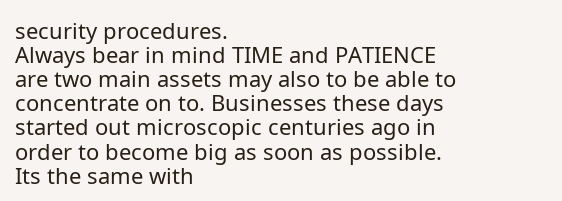security procedures.
Always bear in mind TIME and PATIENCE are two main assets may also to be able to concentrate on to. Businesses these days started out microscopic centuries ago in order to become big as soon as possible. Its the same with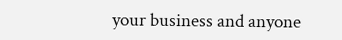your business and anyone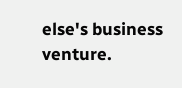else's business venture.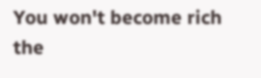You won't become rich the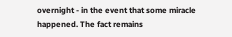overnight - in the event that some miracle happened. The fact remains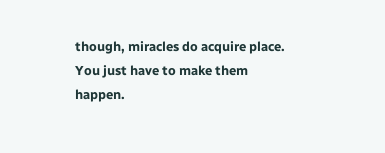though, miracles do acquire place. You just have to make them happen.